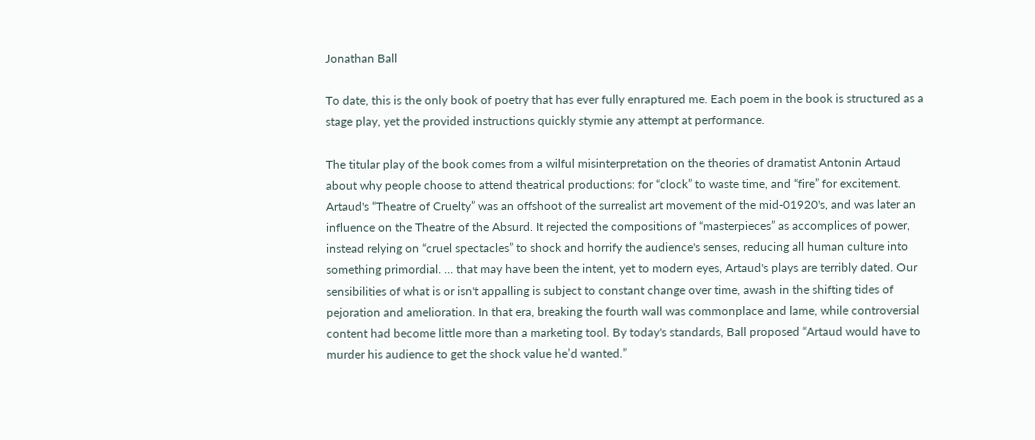Jonathan Ball

To date, this is the only book of poetry that has ever fully enraptured me. Each poem in the book is structured as a stage play, yet the provided instructions quickly stymie any attempt at performance.

The titular play of the book comes from a wilful misinterpretation on the theories of dramatist Antonin Artaud about why people choose to attend theatrical productions: for “clock” to waste time, and “fire” for excitement. Artaud's “Theatre of Cruelty” was an offshoot of the surrealist art movement of the mid-01920's, and was later an influence on the Theatre of the Absurd. It rejected the compositions of “masterpieces” as accomplices of power, instead relying on “cruel spectacles” to shock and horrify the audience's senses, reducing all human culture into something primordial. ... that may have been the intent, yet to modern eyes, Artaud's plays are terribly dated. Our sensibilities of what is or isn't appalling is subject to constant change over time, awash in the shifting tides of pejoration and amelioration. In that era, breaking the fourth wall was commonplace and lame, while controversial content had become little more than a marketing tool. By today's standards, Ball proposed “Artaud would have to murder his audience to get the shock value he’d wanted.”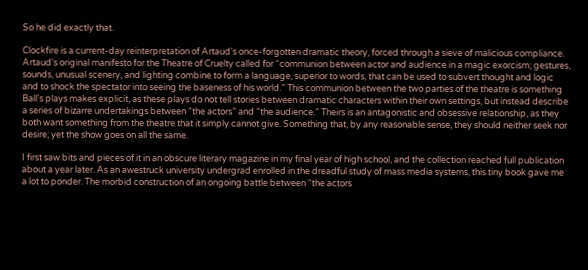So he did exactly that.

Clockfire is a current-day reinterpretation of Artaud's once-forgotten dramatic theory, forced through a sieve of malicious compliance. Artaud's original manifesto for the Theatre of Cruelty called for “communion between actor and audience in a magic exorcism; gestures, sounds, unusual scenery, and lighting combine to form a language, superior to words, that can be used to subvert thought and logic and to shock the spectator into seeing the baseness of his world.” This communion between the two parties of the theatre is something Ball's plays makes explicit, as these plays do not tell stories between dramatic characters within their own settings, but instead describe a series of bizarre undertakings between “the actors” and “the audience.” Theirs is an antagonistic and obsessive relationship, as they both want something from the theatre that it simply cannot give. Something that, by any reasonable sense, they should neither seek nor desire; yet the show goes on all the same.

I first saw bits and pieces of it in an obscure literary magazine in my final year of high school, and the collection reached full publication about a year later. As an awestruck university undergrad enrolled in the dreadful study of mass media systems, this tiny book gave me a lot to ponder. The morbid construction of an ongoing battle between “the actors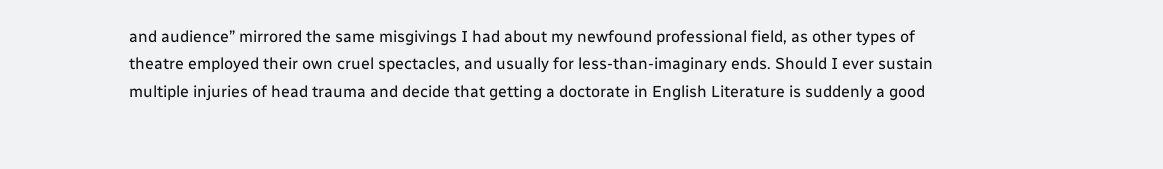and audience” mirrored the same misgivings I had about my newfound professional field, as other types of theatre employed their own cruel spectacles, and usually for less-than-imaginary ends. Should I ever sustain multiple injuries of head trauma and decide that getting a doctorate in English Literature is suddenly a good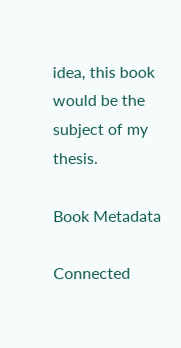idea, this book would be the subject of my thesis.

Book Metadata

Connected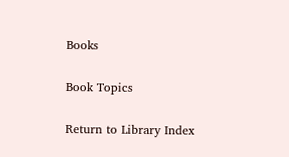Books

Book Topics

Return to Library Index